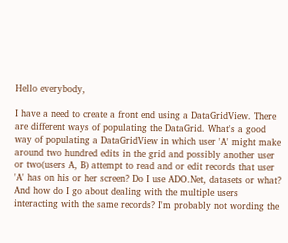Hello everybody,

I have a need to create a front end using a DataGridView. There are different ways of populating the DataGrid. What's a good way of populating a DataGridView in which user 'A' might make around two hundred edits in the grid and possibly another user or two(users A, B) attempt to read and or edit records that user 'A' has on his or her screen? Do I use ADO.Net, datasets or what? And how do I go about dealing with the multiple users interacting with the same records? I'm probably not wording the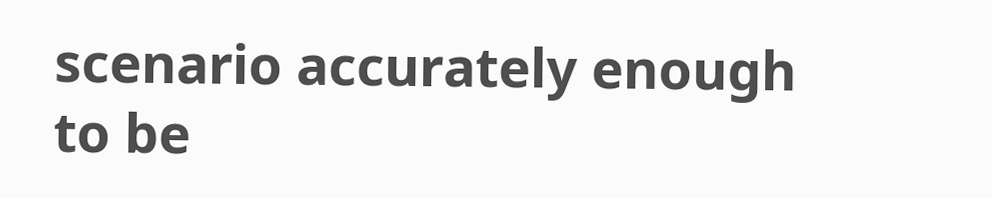scenario accurately enough to be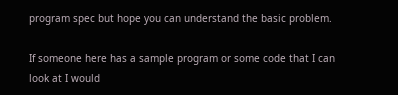program spec but hope you can understand the basic problem.

If someone here has a sample program or some code that I can look at I would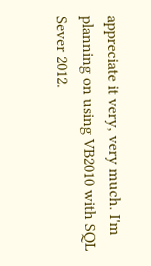appreciate it very, very much. I'm planning on using VB2010 with SQL Sever 2012.